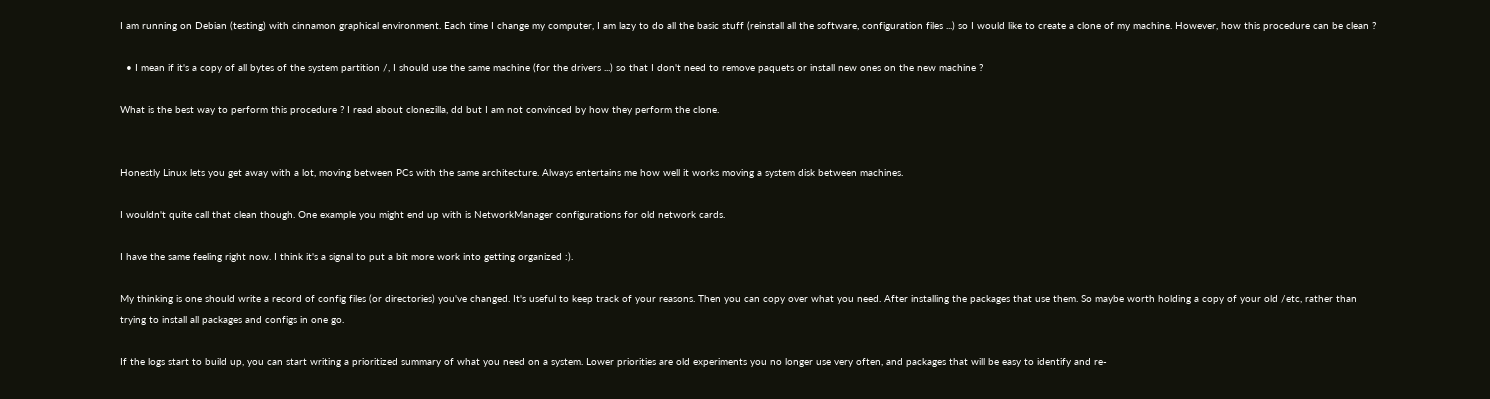I am running on Debian (testing) with cinnamon graphical environment. Each time I change my computer, I am lazy to do all the basic stuff (reinstall all the software, configuration files ...) so I would like to create a clone of my machine. However, how this procedure can be clean ?

  • I mean if it's a copy of all bytes of the system partition /, I should use the same machine (for the drivers ...) so that I don't need to remove paquets or install new ones on the new machine ?

What is the best way to perform this procedure ? I read about clonezilla, dd but I am not convinced by how they perform the clone.


Honestly Linux lets you get away with a lot, moving between PCs with the same architecture. Always entertains me how well it works moving a system disk between machines.

I wouldn't quite call that clean though. One example you might end up with is NetworkManager configurations for old network cards.

I have the same feeling right now. I think it's a signal to put a bit more work into getting organized :).

My thinking is one should write a record of config files (or directories) you've changed. It's useful to keep track of your reasons. Then you can copy over what you need. After installing the packages that use them. So maybe worth holding a copy of your old /etc, rather than trying to install all packages and configs in one go.

If the logs start to build up, you can start writing a prioritized summary of what you need on a system. Lower priorities are old experiments you no longer use very often, and packages that will be easy to identify and re-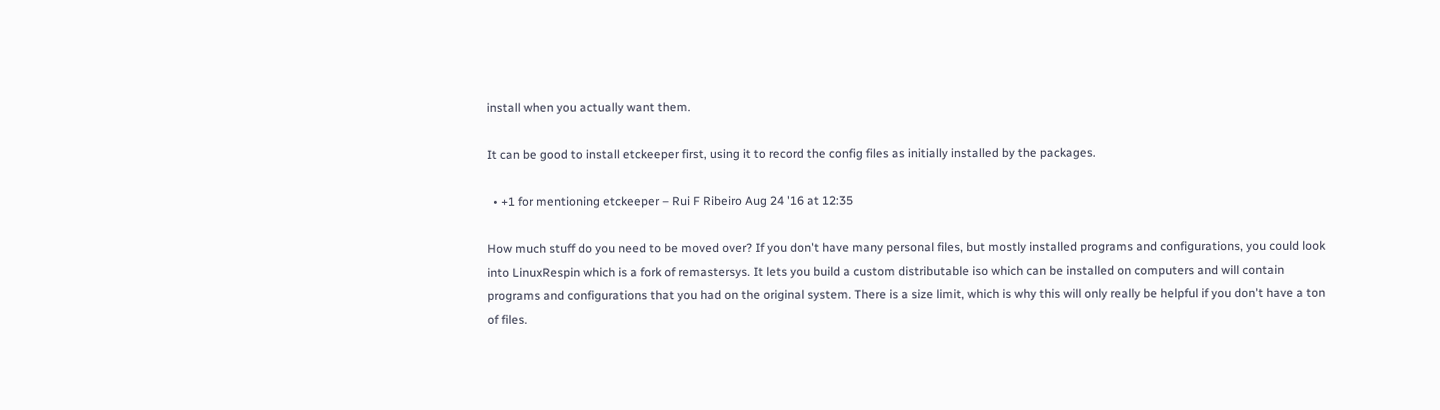install when you actually want them.

It can be good to install etckeeper first, using it to record the config files as initially installed by the packages.

  • +1 for mentioning etckeeper – Rui F Ribeiro Aug 24 '16 at 12:35

How much stuff do you need to be moved over? If you don't have many personal files, but mostly installed programs and configurations, you could look into LinuxRespin which is a fork of remastersys. It lets you build a custom distributable iso which can be installed on computers and will contain programs and configurations that you had on the original system. There is a size limit, which is why this will only really be helpful if you don't have a ton of files.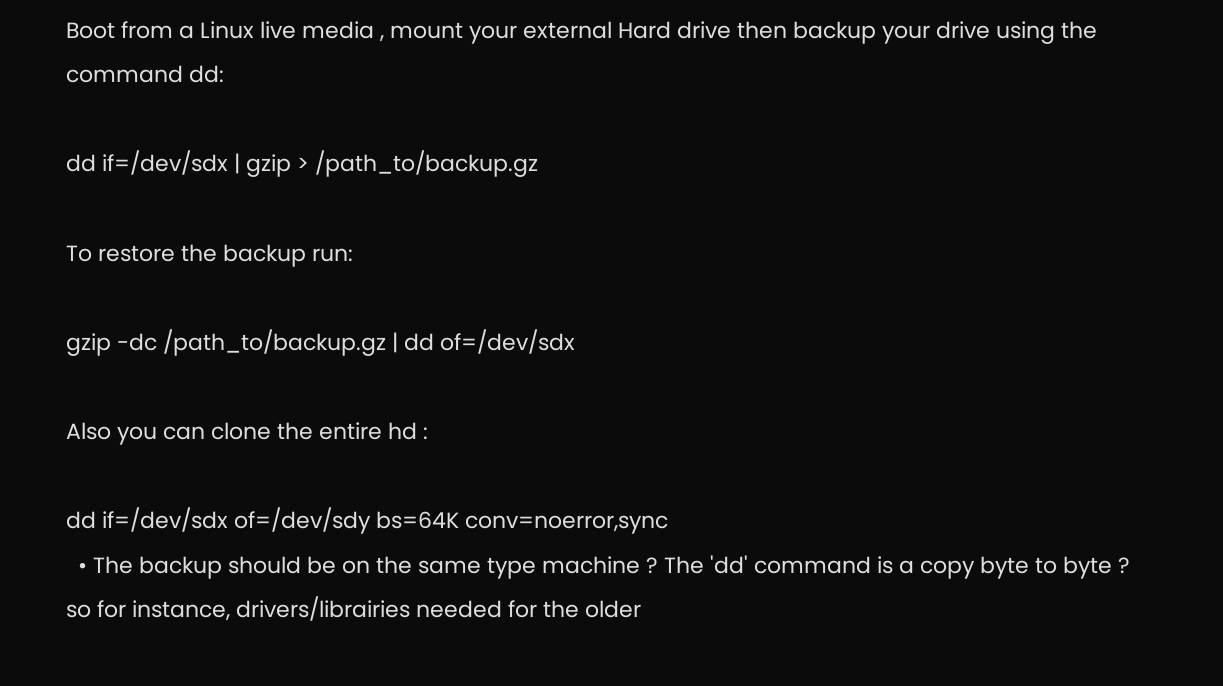Boot from a Linux live media , mount your external Hard drive then backup your drive using the command dd:

dd if=/dev/sdx | gzip > /path_to/backup.gz

To restore the backup run:

gzip -dc /path_to/backup.gz | dd of=/dev/sdx

Also you can clone the entire hd :

dd if=/dev/sdx of=/dev/sdy bs=64K conv=noerror,sync
  • The backup should be on the same type machine ? The 'dd' command is a copy byte to byte ? so for instance, drivers/librairies needed for the older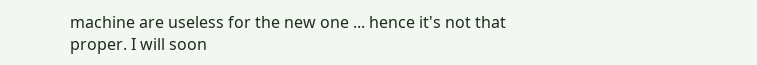machine are useless for the new one ... hence it's not that proper. I will soon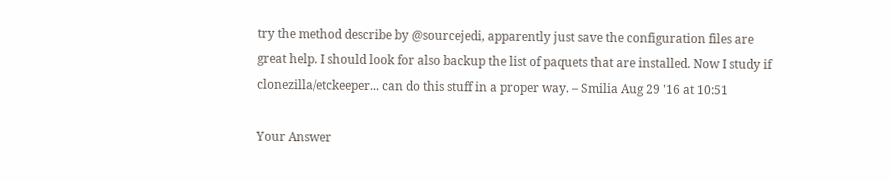try the method describe by @sourcejedi, apparently just save the configuration files are great help. I should look for also backup the list of paquets that are installed. Now I study if clonezilla/etckeeper... can do this stuff in a proper way. – Smilia Aug 29 '16 at 10:51

Your Answer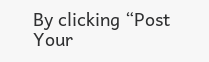By clicking “Post Your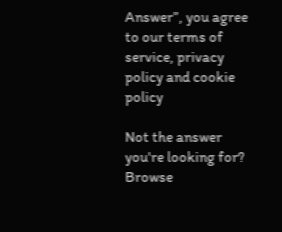Answer”, you agree to our terms of service, privacy policy and cookie policy

Not the answer you're looking for? Browse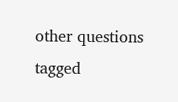other questions tagged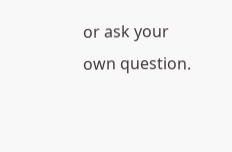or ask your own question.